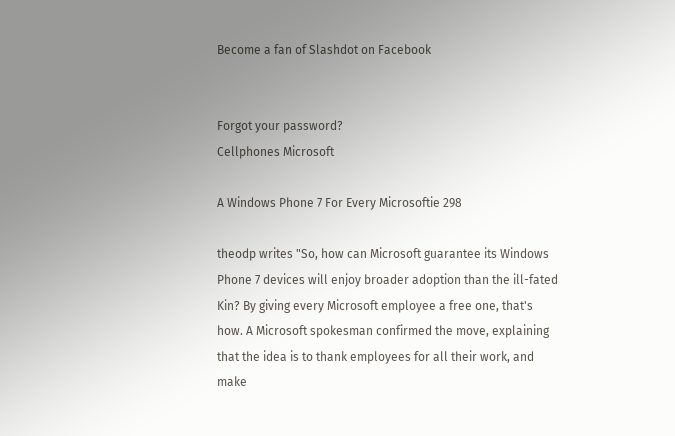Become a fan of Slashdot on Facebook


Forgot your password?
Cellphones Microsoft

A Windows Phone 7 For Every Microsoftie 298

theodp writes "So, how can Microsoft guarantee its Windows Phone 7 devices will enjoy broader adoption than the ill-fated Kin? By giving every Microsoft employee a free one, that's how. A Microsoft spokesman confirmed the move, explaining that the idea is to thank employees for all their work, and make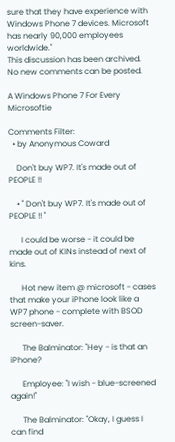sure that they have experience with Windows Phone 7 devices. Microsoft has nearly 90,000 employees worldwide."
This discussion has been archived. No new comments can be posted.

A Windows Phone 7 For Every Microsoftie

Comments Filter:
  • by Anonymous Coward

    Don't buy WP7. It's made out of PEOPLE !!

    • " Don't buy WP7. It's made out of PEOPLE !! "

      I could be worse - it could be made out of KINs instead of next of kins.

      Hot new item @ microsoft - cases that make your iPhone look like a WP7 phone - complete with BSOD screen-saver.

      The Balminator: "Hey - is that an iPhone?

      Employee: "I wish - blue-screened again!"

      The Balminator: "Okay, I guess I can find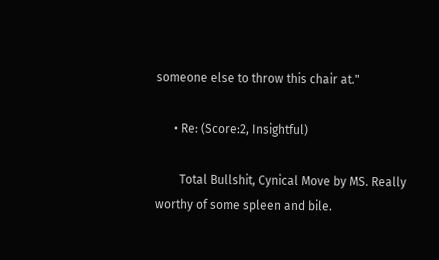someone else to throw this chair at."

      • Re: (Score:2, Insightful)

        Total Bullshit, Cynical Move by MS. Really worthy of some spleen and bile.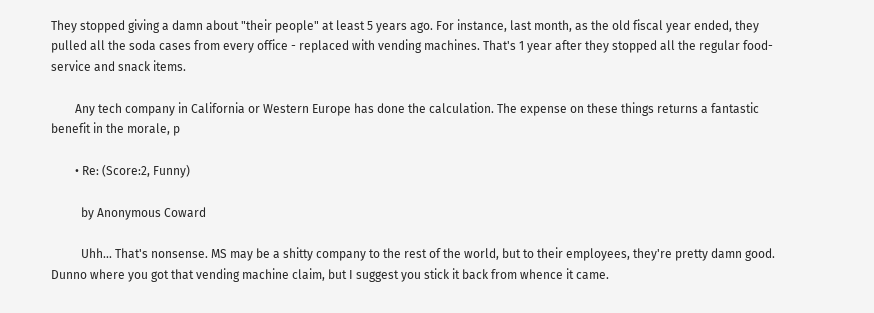They stopped giving a damn about "their people" at least 5 years ago. For instance, last month, as the old fiscal year ended, they pulled all the soda cases from every office - replaced with vending machines. That's 1 year after they stopped all the regular food-service and snack items.

        Any tech company in California or Western Europe has done the calculation. The expense on these things returns a fantastic benefit in the morale, p

        • Re: (Score:2, Funny)

          by Anonymous Coward

          Uhh... That's nonsense. MS may be a shitty company to the rest of the world, but to their employees, they're pretty damn good. Dunno where you got that vending machine claim, but I suggest you stick it back from whence it came.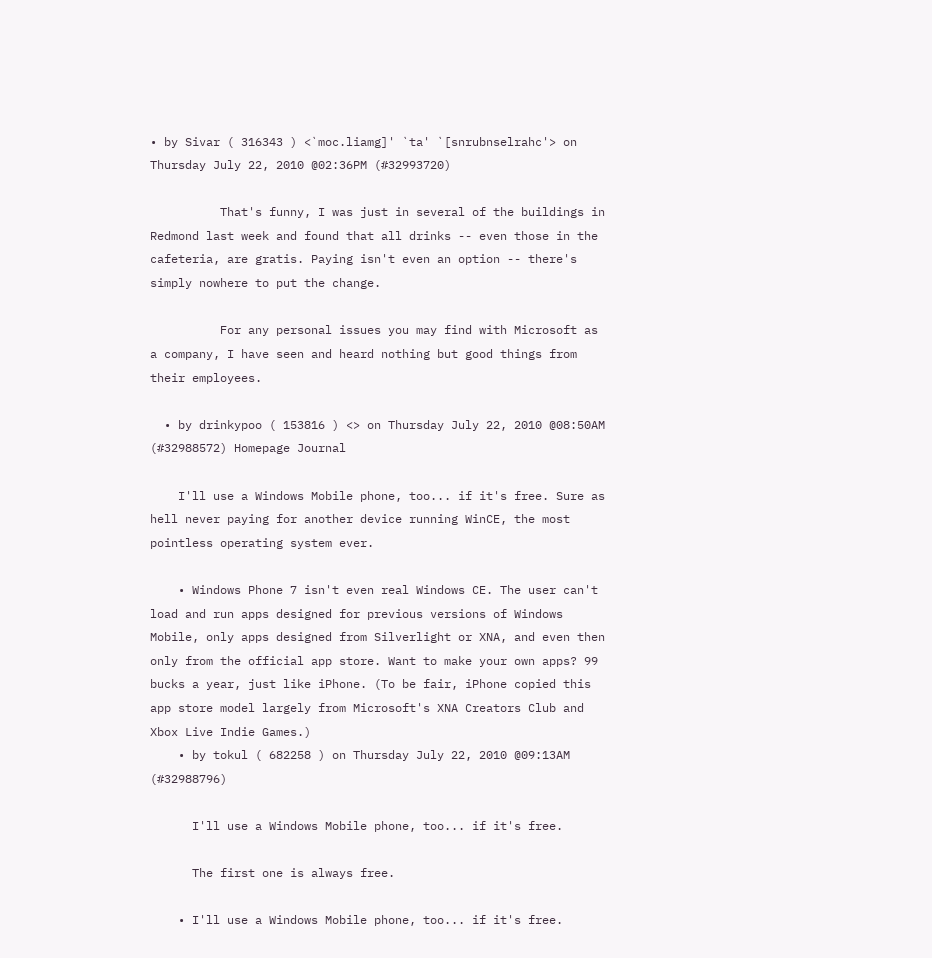• by Sivar ( 316343 ) <`moc.liamg]' `ta' `[snrubnselrahc'> on Thursday July 22, 2010 @02:36PM (#32993720)

          That's funny, I was just in several of the buildings in Redmond last week and found that all drinks -- even those in the cafeteria, are gratis. Paying isn't even an option -- there's simply nowhere to put the change.

          For any personal issues you may find with Microsoft as a company, I have seen and heard nothing but good things from their employees.

  • by drinkypoo ( 153816 ) <> on Thursday July 22, 2010 @08:50AM (#32988572) Homepage Journal

    I'll use a Windows Mobile phone, too... if it's free. Sure as hell never paying for another device running WinCE, the most pointless operating system ever.

    • Windows Phone 7 isn't even real Windows CE. The user can't load and run apps designed for previous versions of Windows Mobile, only apps designed from Silverlight or XNA, and even then only from the official app store. Want to make your own apps? 99 bucks a year, just like iPhone. (To be fair, iPhone copied this app store model largely from Microsoft's XNA Creators Club and Xbox Live Indie Games.)
    • by tokul ( 682258 ) on Thursday July 22, 2010 @09:13AM (#32988796)

      I'll use a Windows Mobile phone, too... if it's free.

      The first one is always free.

    • I'll use a Windows Mobile phone, too... if it's free.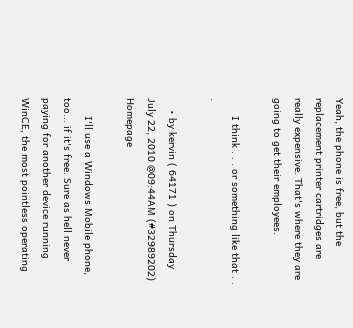Yeah, the phone is free, but the replacement printer cartridges are really expensive. That's where they are going to get their employees.

      I think . . . or something like that . . .

    • by kervin ( 64171 ) on Thursday July 22, 2010 @09:44AM (#32989202) Homepage

      I'll use a Windows Mobile phone, too... if it's free. Sure as hell never paying for another device running WinCE, the most pointless operating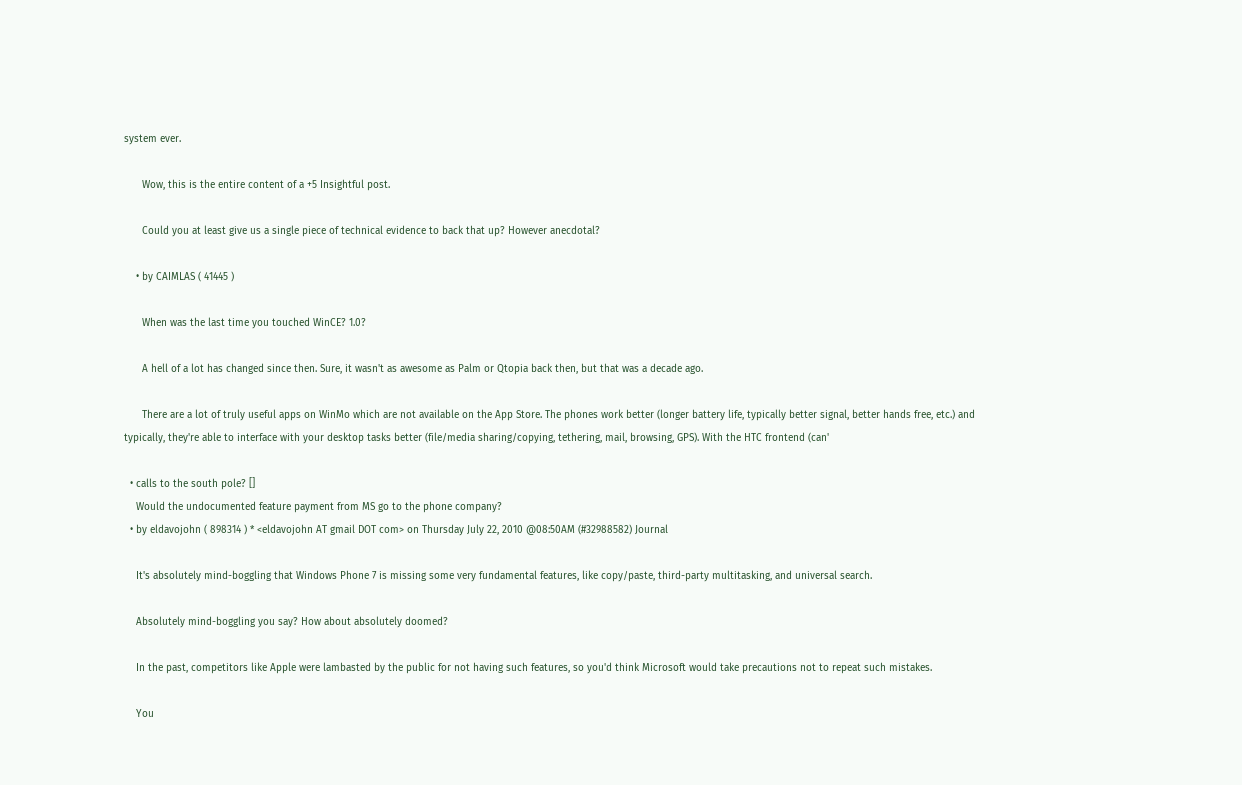system ever.

      Wow, this is the entire content of a +5 Insightful post.

      Could you at least give us a single piece of technical evidence to back that up? However anecdotal?

    • by CAIMLAS ( 41445 )

      When was the last time you touched WinCE? 1.0?

      A hell of a lot has changed since then. Sure, it wasn't as awesome as Palm or Qtopia back then, but that was a decade ago.

      There are a lot of truly useful apps on WinMo which are not available on the App Store. The phones work better (longer battery life, typically better signal, better hands free, etc.) and typically, they're able to interface with your desktop tasks better (file/media sharing/copying, tethering, mail, browsing, GPS). With the HTC frontend (can'

  • calls to the south pole? []
    Would the undocumented feature payment from MS go to the phone company?
  • by eldavojohn ( 898314 ) * <eldavojohn AT gmail DOT com> on Thursday July 22, 2010 @08:50AM (#32988582) Journal

    It's absolutely mind-boggling that Windows Phone 7 is missing some very fundamental features, like copy/paste, third-party multitasking, and universal search.

    Absolutely mind-boggling you say? How about absolutely doomed?

    In the past, competitors like Apple were lambasted by the public for not having such features, so you'd think Microsoft would take precautions not to repeat such mistakes.

    You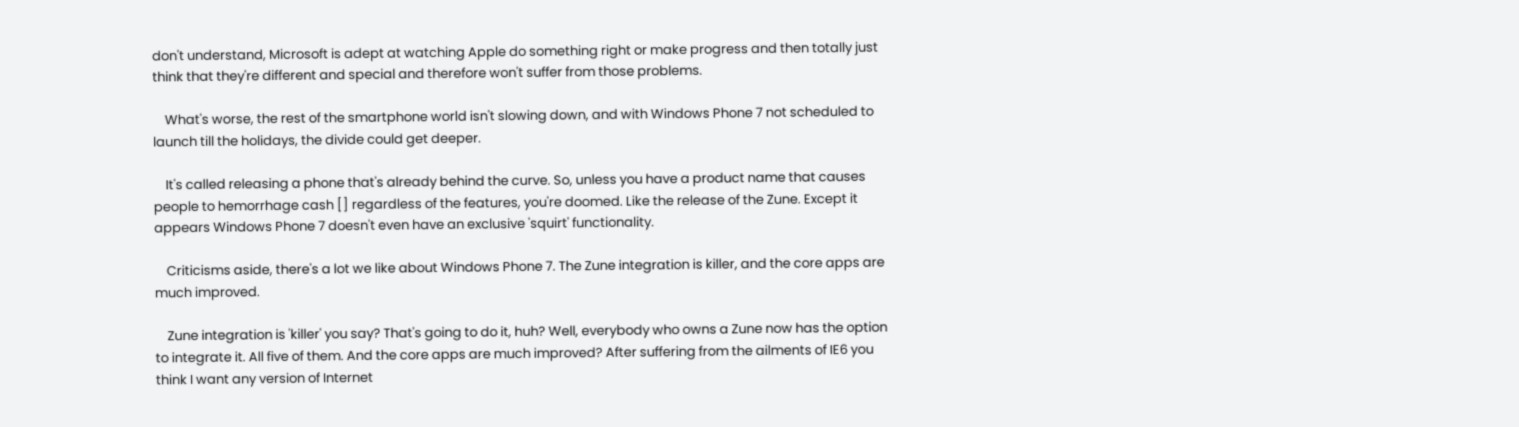don't understand, Microsoft is adept at watching Apple do something right or make progress and then totally just think that they're different and special and therefore won't suffer from those problems.

    What's worse, the rest of the smartphone world isn't slowing down, and with Windows Phone 7 not scheduled to launch till the holidays, the divide could get deeper.

    It's called releasing a phone that's already behind the curve. So, unless you have a product name that causes people to hemorrhage cash [] regardless of the features, you're doomed. Like the release of the Zune. Except it appears Windows Phone 7 doesn't even have an exclusive 'squirt' functionality.

    Criticisms aside, there's a lot we like about Windows Phone 7. The Zune integration is killer, and the core apps are much improved.

    Zune integration is 'killer' you say? That's going to do it, huh? Well, everybody who owns a Zune now has the option to integrate it. All five of them. And the core apps are much improved? After suffering from the ailments of IE6 you think I want any version of Internet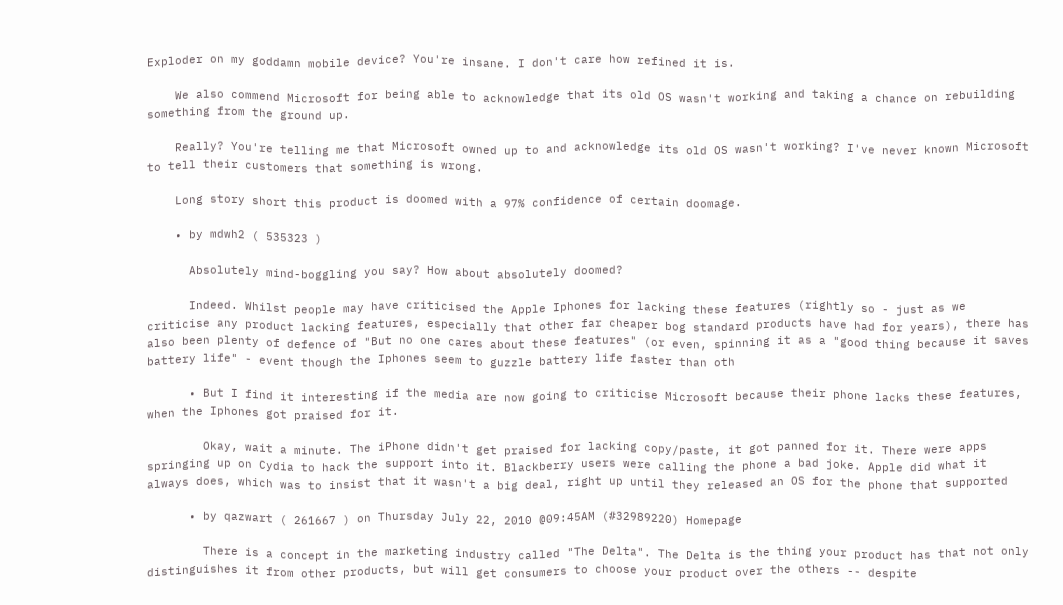Exploder on my goddamn mobile device? You're insane. I don't care how refined it is.

    We also commend Microsoft for being able to acknowledge that its old OS wasn't working and taking a chance on rebuilding something from the ground up.

    Really? You're telling me that Microsoft owned up to and acknowledge its old OS wasn't working? I've never known Microsoft to tell their customers that something is wrong.

    Long story short this product is doomed with a 97% confidence of certain doomage.

    • by mdwh2 ( 535323 )

      Absolutely mind-boggling you say? How about absolutely doomed?

      Indeed. Whilst people may have criticised the Apple Iphones for lacking these features (rightly so - just as we criticise any product lacking features, especially that other far cheaper bog standard products have had for years), there has also been plenty of defence of "But no one cares about these features" (or even, spinning it as a "good thing because it saves battery life" - event though the Iphones seem to guzzle battery life faster than oth

      • But I find it interesting if the media are now going to criticise Microsoft because their phone lacks these features, when the Iphones got praised for it.

        Okay, wait a minute. The iPhone didn't get praised for lacking copy/paste, it got panned for it. There were apps springing up on Cydia to hack the support into it. Blackberry users were calling the phone a bad joke. Apple did what it always does, which was to insist that it wasn't a big deal, right up until they released an OS for the phone that supported

      • by qazwart ( 261667 ) on Thursday July 22, 2010 @09:45AM (#32989220) Homepage

        There is a concept in the marketing industry called "The Delta". The Delta is the thing your product has that not only distinguishes it from other products, but will get consumers to choose your product over the others -- despite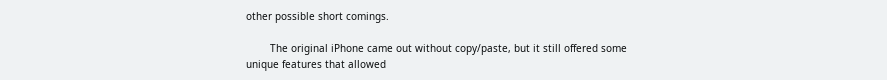other possible short comings.

        The original iPhone came out without copy/paste, but it still offered some unique features that allowed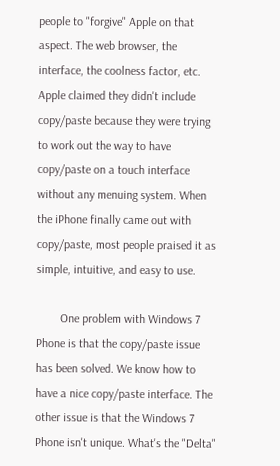people to "forgive" Apple on that aspect. The web browser, the interface, the coolness factor, etc. Apple claimed they didn't include copy/paste because they were trying to work out the way to have copy/paste on a touch interface without any menuing system. When the iPhone finally came out with copy/paste, most people praised it as simple, intuitive, and easy to use.

        One problem with Windows 7 Phone is that the copy/paste issue has been solved. We know how to have a nice copy/paste interface. The other issue is that the Windows 7 Phone isn't unique. What's the "Delta"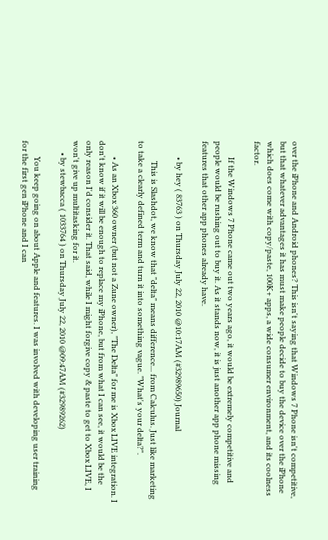over the iPhone and Android phones? This isn't saying that Windows 7 Phone isn't competitive, but that whatever advantages it has must make people decide to buy the device over the iPhone which does come with copy/paste, 100K+ apps, a wide consumer environment, and its coolness factor.

        If the Windows 7 Phone came out two years ago, it would be extremely competitive and people would be rushing out to buy it. As it stands now, it is just another app phone missing features that other app phones already have.

        • by hey ( 83763 ) on Thursday July 22, 2010 @10:17AM (#32989650) Journal

          This is Slashdot, we know that "delta" means difference... from Calculus. Just like marketing to take a clearly defined term and turn it into something vague. "What's your delta?".

        • As an Xbox 360 owner (but not a Zune owner), "The Delta" for me is Xbox LIVE integration. I don't know if it will be enough to replace my iPhone, but from what I can see, it would be the only reason I'd consider it. That said, while I might forgive copy & paste to get to Xbox LIVE, I won't give up multitasking for it.
      • by stewbacca ( 1033764 ) on Thursday July 22, 2010 @09:47AM (#32989262)

        You keep going on about Apple and features. I was involved with developing user training for the first gen iPhone and I can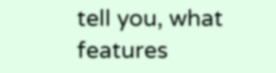tell you, what features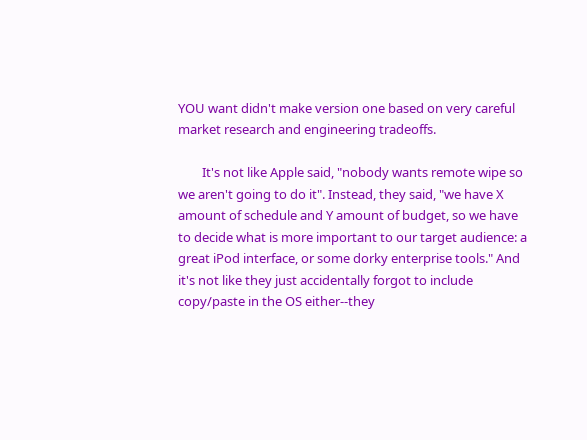YOU want didn't make version one based on very careful market research and engineering tradeoffs.

        It's not like Apple said, "nobody wants remote wipe so we aren't going to do it". Instead, they said, "we have X amount of schedule and Y amount of budget, so we have to decide what is more important to our target audience: a great iPod interface, or some dorky enterprise tools." And it's not like they just accidentally forgot to include copy/paste in the OS either--they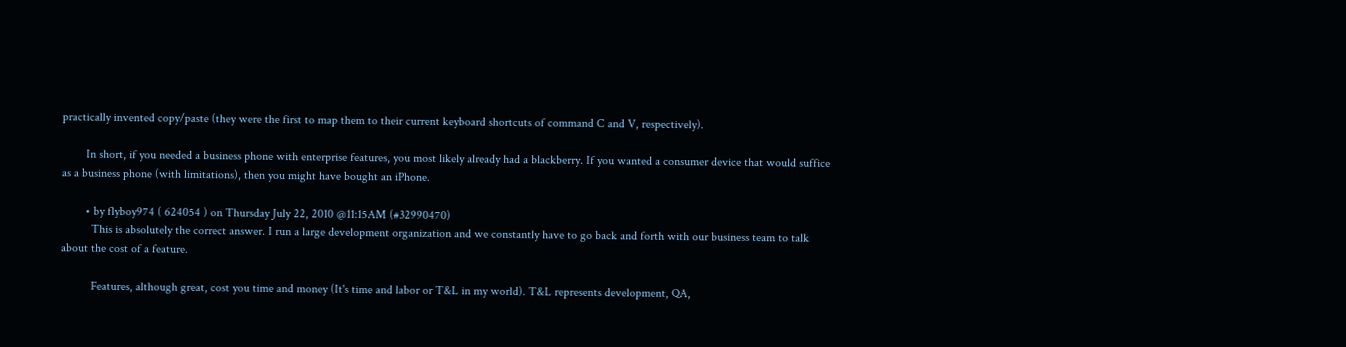practically invented copy/paste (they were the first to map them to their current keyboard shortcuts of command C and V, respectively).

        In short, if you needed a business phone with enterprise features, you most likely already had a blackberry. If you wanted a consumer device that would suffice as a business phone (with limitations), then you might have bought an iPhone.

        • by flyboy974 ( 624054 ) on Thursday July 22, 2010 @11:15AM (#32990470)
          This is absolutely the correct answer. I run a large development organization and we constantly have to go back and forth with our business team to talk about the cost of a feature.

          Features, although great, cost you time and money (It's time and labor or T&L in my world). T&L represents development, QA,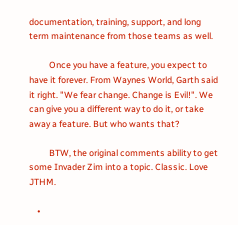documentation, training, support, and long term maintenance from those teams as well.

          Once you have a feature, you expect to have it forever. From Waynes World, Garth said it right. "We fear change. Change is Evil!". We can give you a different way to do it, or take away a feature. But who wants that?

          BTW, the original comments ability to get some Invader Zim into a topic. Classic. Love JTHM.

    •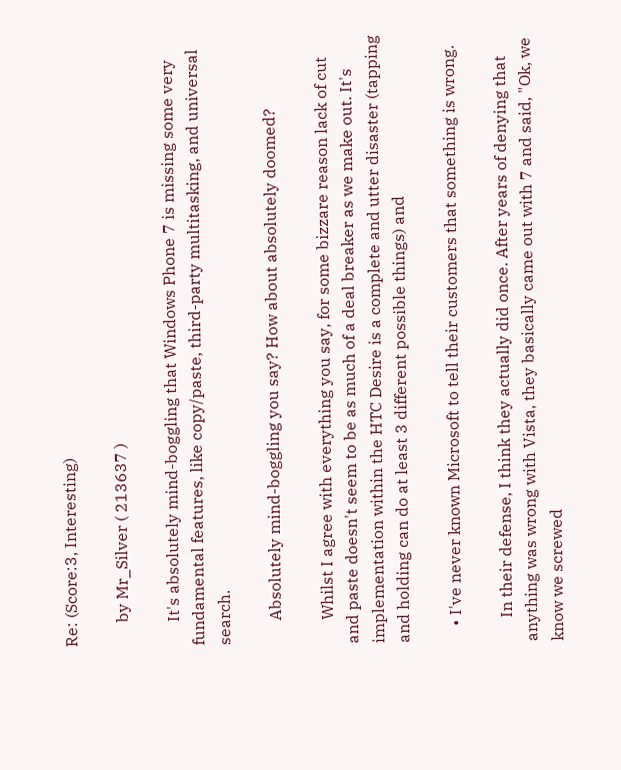Re: (Score:3, Interesting)

      by Mr_Silver ( 213637 )

      It's absolutely mind-boggling that Windows Phone 7 is missing some very fundamental features, like copy/paste, third-party multitasking, and universal search.

      Absolutely mind-boggling you say? How about absolutely doomed?

      Whilst I agree with everything you say, for some bizzare reason lack of cut and paste doesn't seem to be as much of a deal breaker as we make out. It's implementation within the HTC Desire is a complete and utter disaster (tapping and holding can do at least 3 different possible things) and

    • I've never known Microsoft to tell their customers that something is wrong.

      In their defense, I think they actually did once. After years of denying that anything was wrong with Vista, they basically came out with 7 and said, "Ok, we know we screwed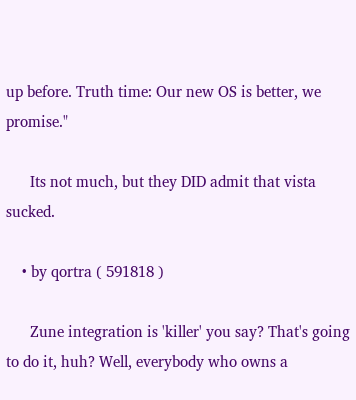up before. Truth time: Our new OS is better, we promise."

      Its not much, but they DID admit that vista sucked.

    • by qortra ( 591818 )

      Zune integration is 'killer' you say? That's going to do it, huh? Well, everybody who owns a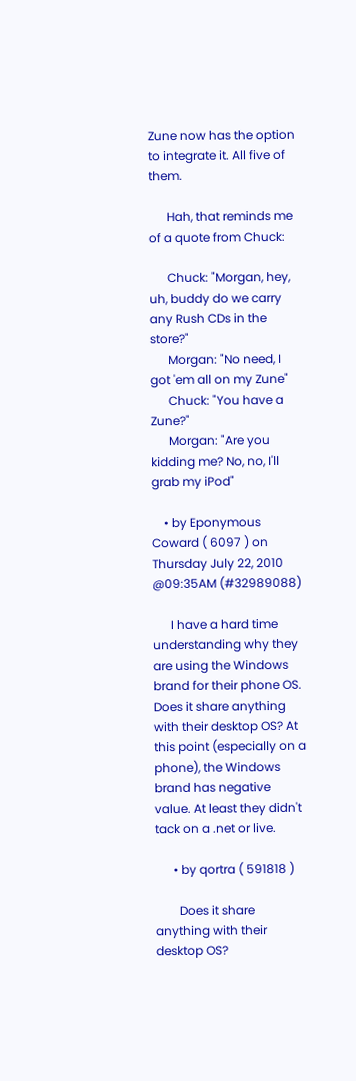Zune now has the option to integrate it. All five of them.

      Hah, that reminds me of a quote from Chuck:

      Chuck: "Morgan, hey, uh, buddy do we carry any Rush CDs in the store?"
      Morgan: "No need, I got 'em all on my Zune"
      Chuck: "You have a Zune?"
      Morgan: "Are you kidding me? No, no, I'll grab my iPod"

    • by Eponymous Coward ( 6097 ) on Thursday July 22, 2010 @09:35AM (#32989088)

      I have a hard time understanding why they are using the Windows brand for their phone OS. Does it share anything with their desktop OS? At this point (especially on a phone), the Windows brand has negative value. At least they didn't tack on a .net or live.

      • by qortra ( 591818 )

        Does it share anything with their desktop OS?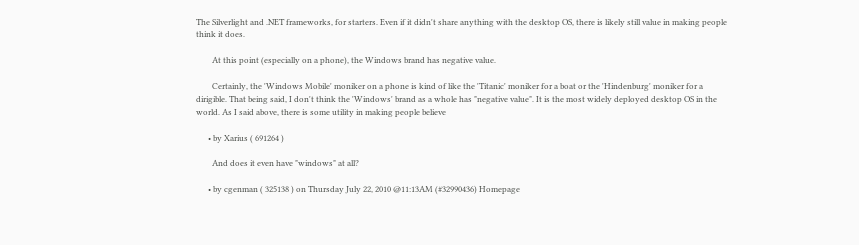The Silverlight and .NET frameworks, for starters. Even if it didn't share anything with the desktop OS, there is likely still value in making people think it does.

        At this point (especially on a phone), the Windows brand has negative value.

        Certainly, the 'Windows Mobile' moniker on a phone is kind of like the 'Titanic' moniker for a boat or the 'Hindenburg' moniker for a dirigible. That being said, I don't think the 'Windows' brand as a whole has "negative value". It is the most widely deployed desktop OS in the world. As I said above, there is some utility in making people believe

      • by Xarius ( 691264 )

        And does it even have "windows" at all?

      • by cgenman ( 325138 ) on Thursday July 22, 2010 @11:13AM (#32990436) Homepage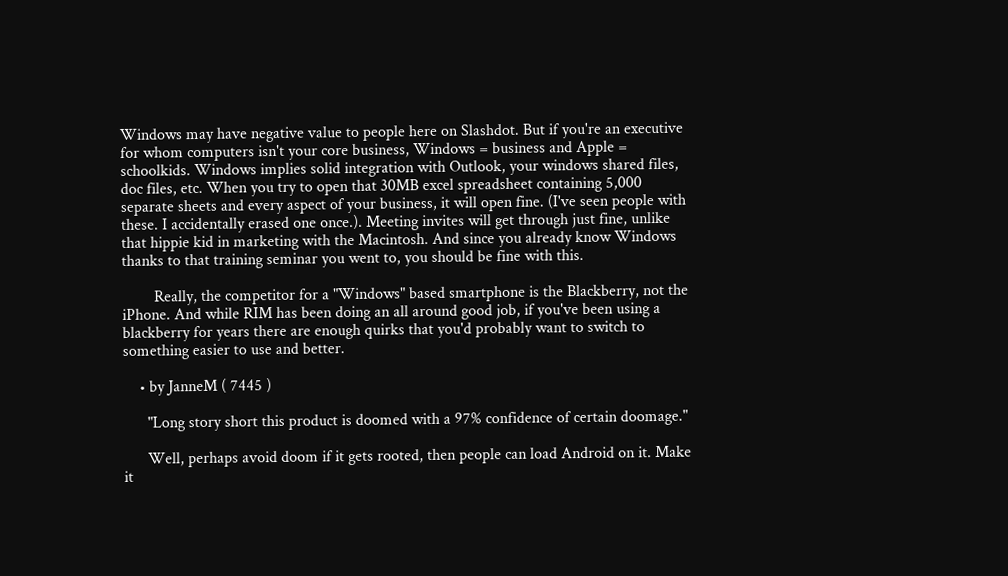Windows may have negative value to people here on Slashdot. But if you're an executive for whom computers isn't your core business, Windows = business and Apple = schoolkids. Windows implies solid integration with Outlook, your windows shared files, doc files, etc. When you try to open that 30MB excel spreadsheet containing 5,000 separate sheets and every aspect of your business, it will open fine. (I've seen people with these. I accidentally erased one once.). Meeting invites will get through just fine, unlike that hippie kid in marketing with the Macintosh. And since you already know Windows thanks to that training seminar you went to, you should be fine with this.

        Really, the competitor for a "Windows" based smartphone is the Blackberry, not the iPhone. And while RIM has been doing an all around good job, if you've been using a blackberry for years there are enough quirks that you'd probably want to switch to something easier to use and better.

    • by JanneM ( 7445 )

      "Long story short this product is doomed with a 97% confidence of certain doomage."

      Well, perhaps avoid doom if it gets rooted, then people can load Android on it. Make it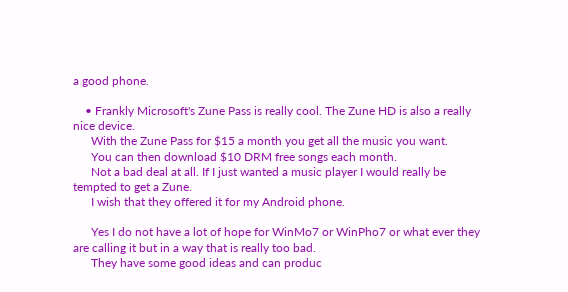a good phone.

    • Frankly Microsoft's Zune Pass is really cool. The Zune HD is also a really nice device.
      With the Zune Pass for $15 a month you get all the music you want.
      You can then download $10 DRM free songs each month.
      Not a bad deal at all. If I just wanted a music player I would really be tempted to get a Zune.
      I wish that they offered it for my Android phone.

      Yes I do not have a lot of hope for WinMo7 or WinPho7 or what ever they are calling it but in a way that is really too bad.
      They have some good ideas and can produc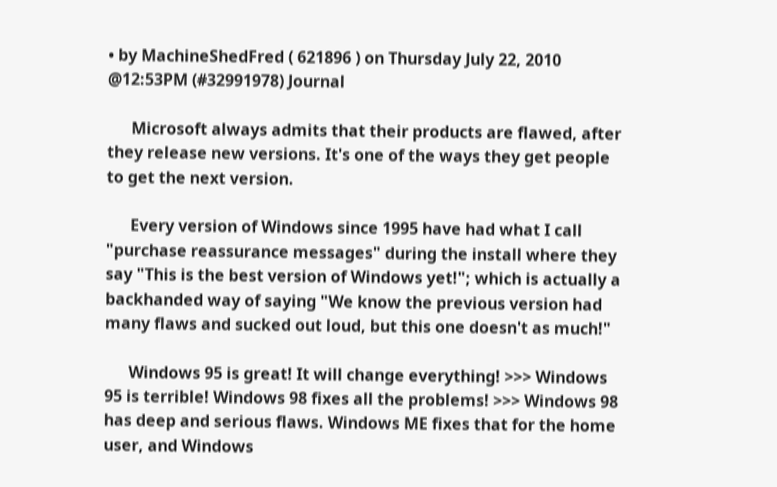• by MachineShedFred ( 621896 ) on Thursday July 22, 2010 @12:53PM (#32991978) Journal

      Microsoft always admits that their products are flawed, after they release new versions. It's one of the ways they get people to get the next version.

      Every version of Windows since 1995 have had what I call "purchase reassurance messages" during the install where they say "This is the best version of Windows yet!"; which is actually a backhanded way of saying "We know the previous version had many flaws and sucked out loud, but this one doesn't as much!"

      Windows 95 is great! It will change everything! >>> Windows 95 is terrible! Windows 98 fixes all the problems! >>> Windows 98 has deep and serious flaws. Windows ME fixes that for the home user, and Windows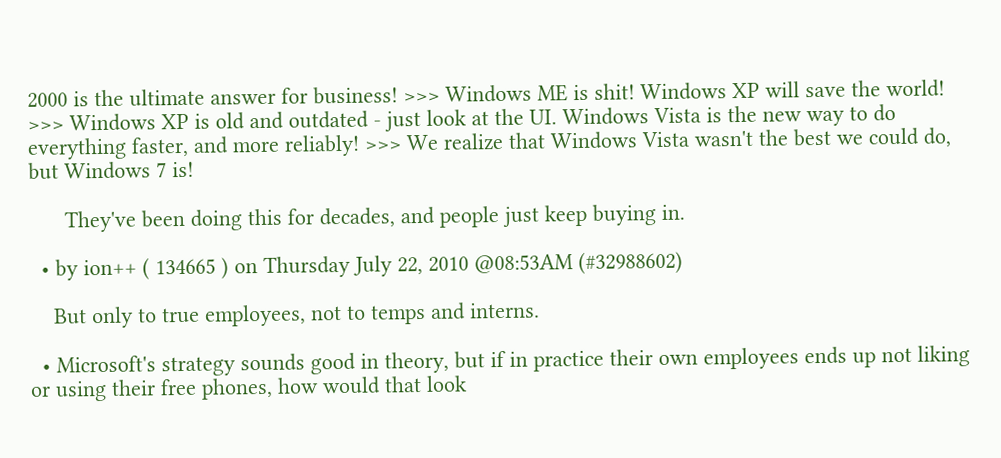2000 is the ultimate answer for business! >>> Windows ME is shit! Windows XP will save the world! >>> Windows XP is old and outdated - just look at the UI. Windows Vista is the new way to do everything faster, and more reliably! >>> We realize that Windows Vista wasn't the best we could do, but Windows 7 is!

      They've been doing this for decades, and people just keep buying in.

  • by ion++ ( 134665 ) on Thursday July 22, 2010 @08:53AM (#32988602)

    But only to true employees, not to temps and interns.

  • Microsoft's strategy sounds good in theory, but if in practice their own employees ends up not liking or using their free phones, how would that look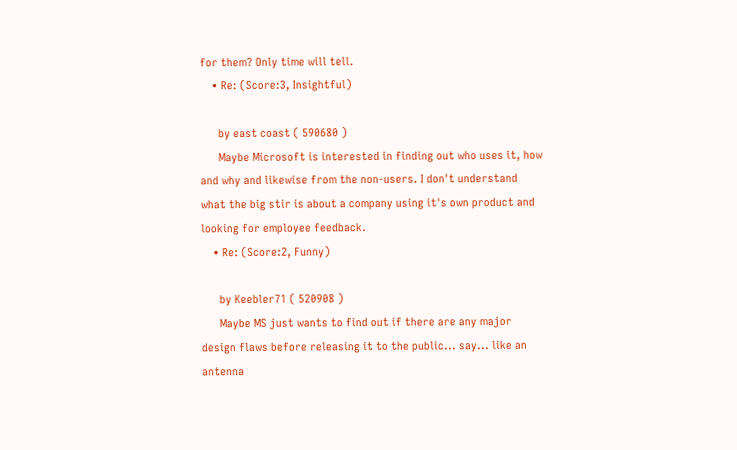for them? Only time will tell.
    • Re: (Score:3, Insightful)

      by east coast ( 590680 )
      Maybe Microsoft is interested in finding out who uses it, how and why and likewise from the non-users. I don't understand what the big stir is about a company using it's own product and looking for employee feedback.
    • Re: (Score:2, Funny)

      by Keebler71 ( 520908 )
      Maybe MS just wants to find out if there are any major design flaws before releasing it to the public... say... like an antenna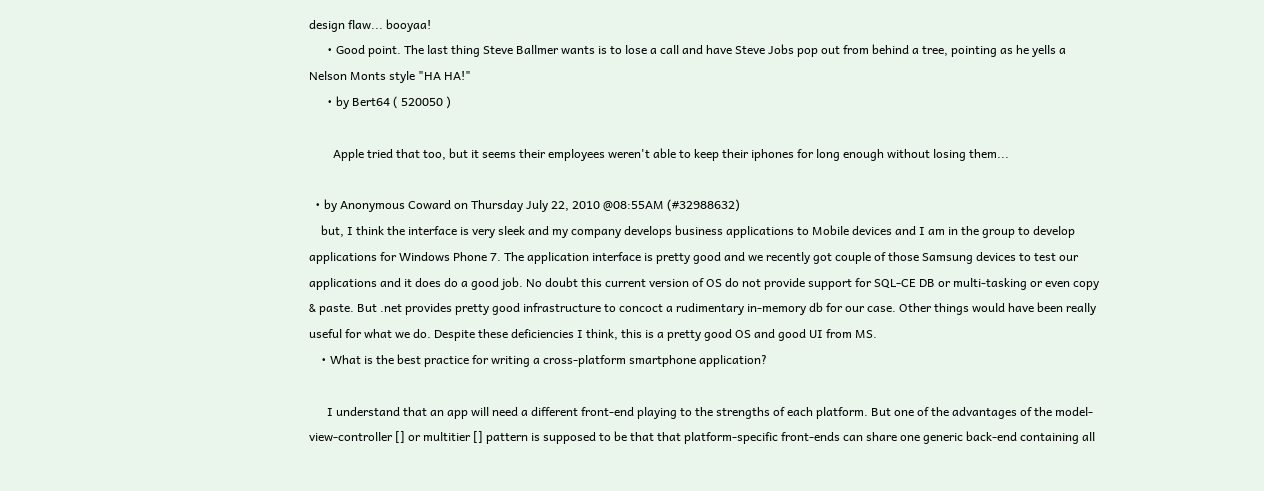design flaw... booyaa!
      • Good point. The last thing Steve Ballmer wants is to lose a call and have Steve Jobs pop out from behind a tree, pointing as he yells a Nelson Monts style "HA HA!"
      • by Bert64 ( 520050 )

        Apple tried that too, but it seems their employees weren't able to keep their iphones for long enough without losing them...

  • by Anonymous Coward on Thursday July 22, 2010 @08:55AM (#32988632)
    but, I think the interface is very sleek and my company develops business applications to Mobile devices and I am in the group to develop applications for Windows Phone 7. The application interface is pretty good and we recently got couple of those Samsung devices to test our applications and it does do a good job. No doubt this current version of OS do not provide support for SQL-CE DB or multi-tasking or even copy & paste. But .net provides pretty good infrastructure to concoct a rudimentary in-memory db for our case. Other things would have been really useful for what we do. Despite these deficiencies I think, this is a pretty good OS and good UI from MS.
    • What is the best practice for writing a cross-platform smartphone application?

      I understand that an app will need a different front-end playing to the strengths of each platform. But one of the advantages of the model-view-controller [] or multitier [] pattern is supposed to be that that platform-specific front-ends can share one generic back-end containing all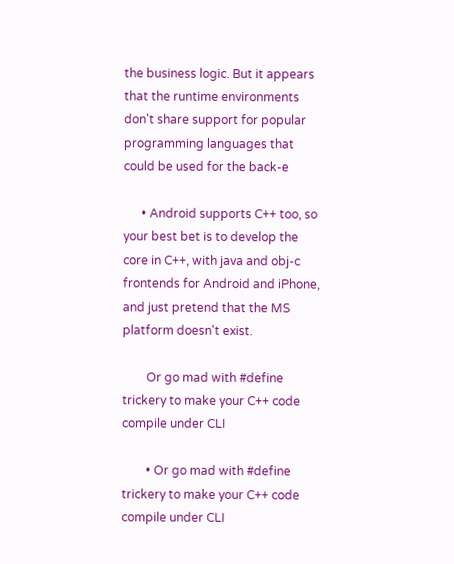the business logic. But it appears that the runtime environments don't share support for popular programming languages that could be used for the back-e

      • Android supports C++ too, so your best bet is to develop the core in C++, with java and obj-c frontends for Android and iPhone, and just pretend that the MS platform doesn't exist.

        Or go mad with #define trickery to make your C++ code compile under CLI

        • Or go mad with #define trickery to make your C++ code compile under CLI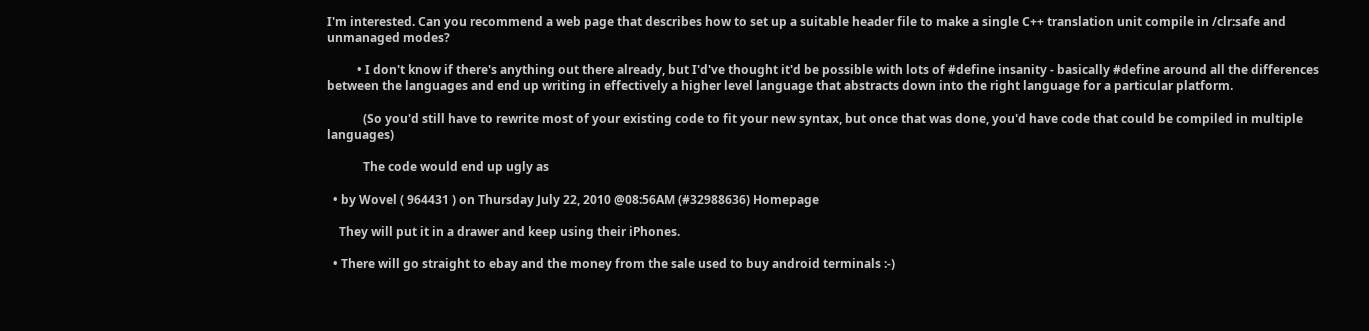I'm interested. Can you recommend a web page that describes how to set up a suitable header file to make a single C++ translation unit compile in /clr:safe and unmanaged modes?

          • I don't know if there's anything out there already, but I'd've thought it'd be possible with lots of #define insanity - basically #define around all the differences between the languages and end up writing in effectively a higher level language that abstracts down into the right language for a particular platform.

            (So you'd still have to rewrite most of your existing code to fit your new syntax, but once that was done, you'd have code that could be compiled in multiple languages)

            The code would end up ugly as

  • by Wovel ( 964431 ) on Thursday July 22, 2010 @08:56AM (#32988636) Homepage

    They will put it in a drawer and keep using their iPhones.

  • There will go straight to ebay and the money from the sale used to buy android terminals :-)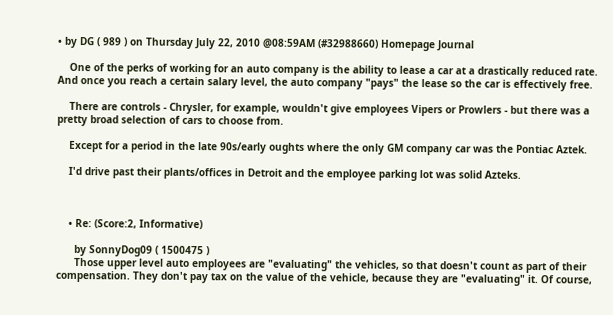• by DG ( 989 ) on Thursday July 22, 2010 @08:59AM (#32988660) Homepage Journal

    One of the perks of working for an auto company is the ability to lease a car at a drastically reduced rate. And once you reach a certain salary level, the auto company "pays" the lease so the car is effectively free.

    There are controls - Chrysler, for example, wouldn't give employees Vipers or Prowlers - but there was a pretty broad selection of cars to choose from.

    Except for a period in the late 90s/early oughts where the only GM company car was the Pontiac Aztek.

    I'd drive past their plants/offices in Detroit and the employee parking lot was solid Azteks.



    • Re: (Score:2, Informative)

      by SonnyDog09 ( 1500475 )
      Those upper level auto employees are "evaluating" the vehicles, so that doesn't count as part of their compensation. They don't pay tax on the value of the vehicle, because they are "evaluating" it. Of course,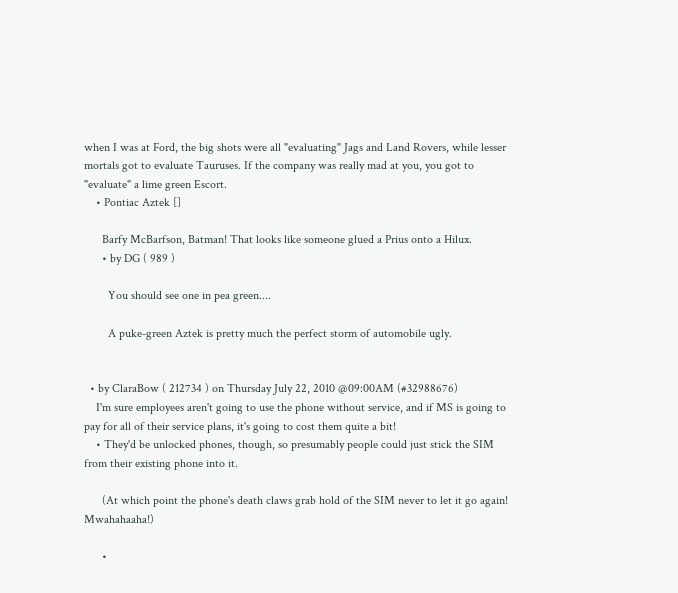when I was at Ford, the big shots were all "evaluating" Jags and Land Rovers, while lesser mortals got to evaluate Tauruses. If the company was really mad at you, you got to "evaluate" a lime green Escort.
    • Pontiac Aztek []

      Barfy McBarfson, Batman! That looks like someone glued a Prius onto a Hilux.
      • by DG ( 989 )

        You should see one in pea green....

        A puke-green Aztek is pretty much the perfect storm of automobile ugly.


  • by ClaraBow ( 212734 ) on Thursday July 22, 2010 @09:00AM (#32988676)
    I'm sure employees aren't going to use the phone without service, and if MS is going to pay for all of their service plans, it's going to cost them quite a bit!
    • They'd be unlocked phones, though, so presumably people could just stick the SIM from their existing phone into it.

      (At which point the phone's death claws grab hold of the SIM never to let it go again! Mwahahaaha!)

      •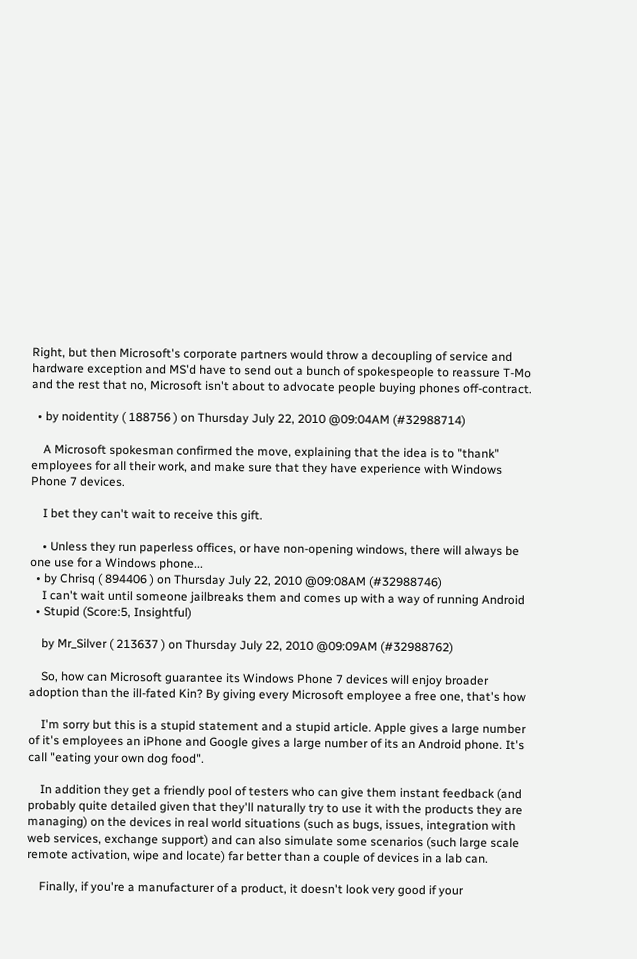Right, but then Microsoft's corporate partners would throw a decoupling of service and hardware exception and MS'd have to send out a bunch of spokespeople to reassure T-Mo and the rest that no, Microsoft isn't about to advocate people buying phones off-contract.

  • by noidentity ( 188756 ) on Thursday July 22, 2010 @09:04AM (#32988714)

    A Microsoft spokesman confirmed the move, explaining that the idea is to "thank" employees for all their work, and make sure that they have experience with Windows Phone 7 devices.

    I bet they can't wait to receive this gift.

    • Unless they run paperless offices, or have non-opening windows, there will always be one use for a Windows phone...
  • by Chrisq ( 894406 ) on Thursday July 22, 2010 @09:08AM (#32988746)
    I can't wait until someone jailbreaks them and comes up with a way of running Android
  • Stupid (Score:5, Insightful)

    by Mr_Silver ( 213637 ) on Thursday July 22, 2010 @09:09AM (#32988762)

    So, how can Microsoft guarantee its Windows Phone 7 devices will enjoy broader adoption than the ill-fated Kin? By giving every Microsoft employee a free one, that's how

    I'm sorry but this is a stupid statement and a stupid article. Apple gives a large number of it's employees an iPhone and Google gives a large number of its an Android phone. It's call "eating your own dog food".

    In addition they get a friendly pool of testers who can give them instant feedback (and probably quite detailed given that they'll naturally try to use it with the products they are managing) on the devices in real world situations (such as bugs, issues, integration with web services, exchange support) and can also simulate some scenarios (such large scale remote activation, wipe and locate) far better than a couple of devices in a lab can.

    Finally, if you're a manufacturer of a product, it doesn't look very good if your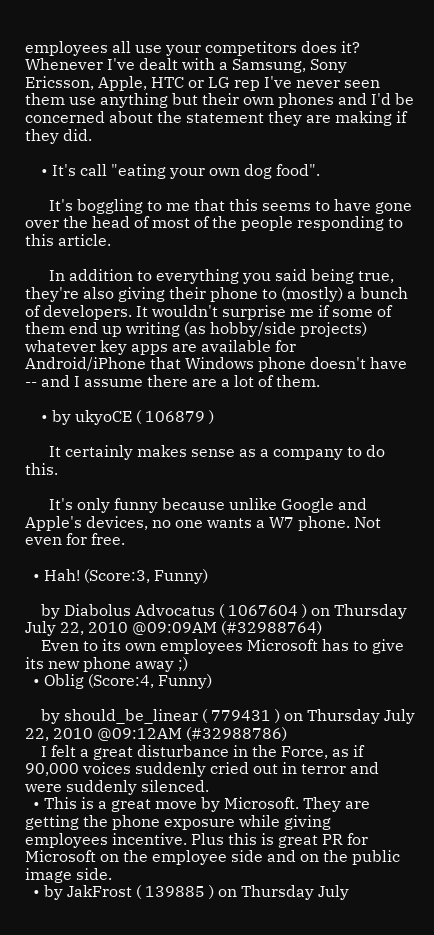employees all use your competitors does it? Whenever I've dealt with a Samsung, Sony Ericsson, Apple, HTC or LG rep I've never seen them use anything but their own phones and I'd be concerned about the statement they are making if they did.

    • It's call "eating your own dog food".

      It's boggling to me that this seems to have gone over the head of most of the people responding to this article.

      In addition to everything you said being true, they're also giving their phone to (mostly) a bunch of developers. It wouldn't surprise me if some of them end up writing (as hobby/side projects) whatever key apps are available for Android/iPhone that Windows phone doesn't have -- and I assume there are a lot of them.

    • by ukyoCE ( 106879 )

      It certainly makes sense as a company to do this.

      It's only funny because unlike Google and Apple's devices, no one wants a W7 phone. Not even for free.

  • Hah! (Score:3, Funny)

    by Diabolus Advocatus ( 1067604 ) on Thursday July 22, 2010 @09:09AM (#32988764)
    Even to its own employees Microsoft has to give its new phone away ;)
  • Oblig (Score:4, Funny)

    by should_be_linear ( 779431 ) on Thursday July 22, 2010 @09:12AM (#32988786)
    I felt a great disturbance in the Force, as if 90,000 voices suddenly cried out in terror and were suddenly silenced.
  • This is a great move by Microsoft. They are getting the phone exposure while giving employees incentive. Plus this is great PR for Microsoft on the employee side and on the public image side.
  • by JakFrost ( 139885 ) on Thursday July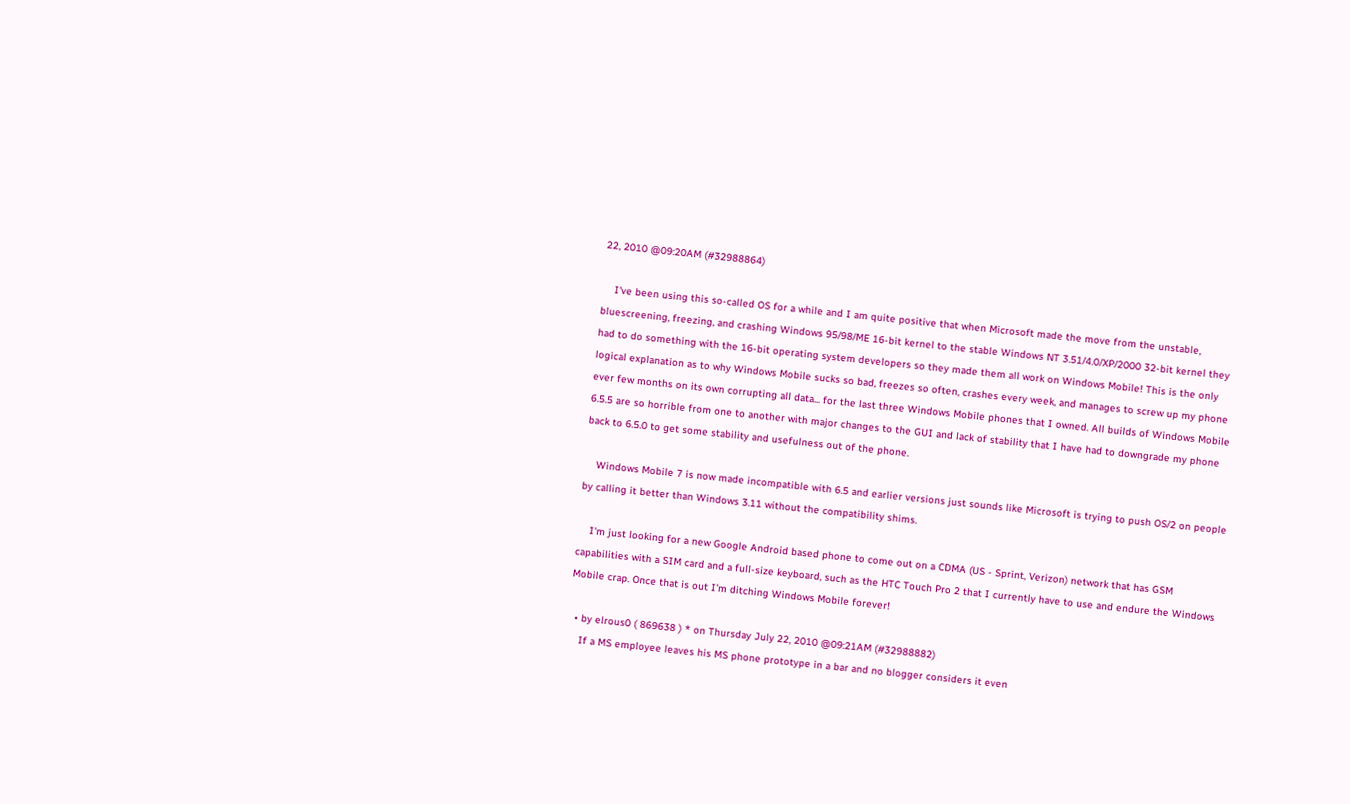22, 2010 @09:20AM (#32988864)

    I've been using this so-called OS for a while and I am quite positive that when Microsoft made the move from the unstable, bluescreening, freezing, and crashing Windows 95/98/ME 16-bit kernel to the stable Windows NT 3.51/4.0/XP/2000 32-bit kernel they had to do something with the 16-bit operating system developers so they made them all work on Windows Mobile! This is the only logical explanation as to why Windows Mobile sucks so bad, freezes so often, crashes every week, and manages to screw up my phone ever few months on its own corrupting all data... for the last three Windows Mobile phones that I owned. All builds of Windows Mobile 6.5.5 are so horrible from one to another with major changes to the GUI and lack of stability that I have had to downgrade my phone back to 6.5.0 to get some stability and usefulness out of the phone.

    Windows Mobile 7 is now made incompatible with 6.5 and earlier versions just sounds like Microsoft is trying to push OS/2 on people by calling it better than Windows 3.11 without the compatibility shims.

    I'm just looking for a new Google Android based phone to come out on a CDMA (US - Sprint, Verizon) network that has GSM capabilities with a SIM card and a full-size keyboard, such as the HTC Touch Pro 2 that I currently have to use and endure the Windows Mobile crap. Once that is out I'm ditching Windows Mobile forever!

  • by elrous0 ( 869638 ) * on Thursday July 22, 2010 @09:21AM (#32988882)
    If a MS employee leaves his MS phone prototype in a bar and no blogger considers it even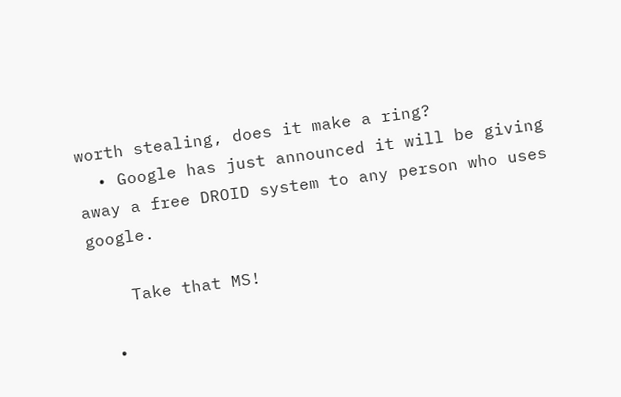worth stealing, does it make a ring?
  • Google has just announced it will be giving away a free DROID system to any person who uses google.

    Take that MS!

  •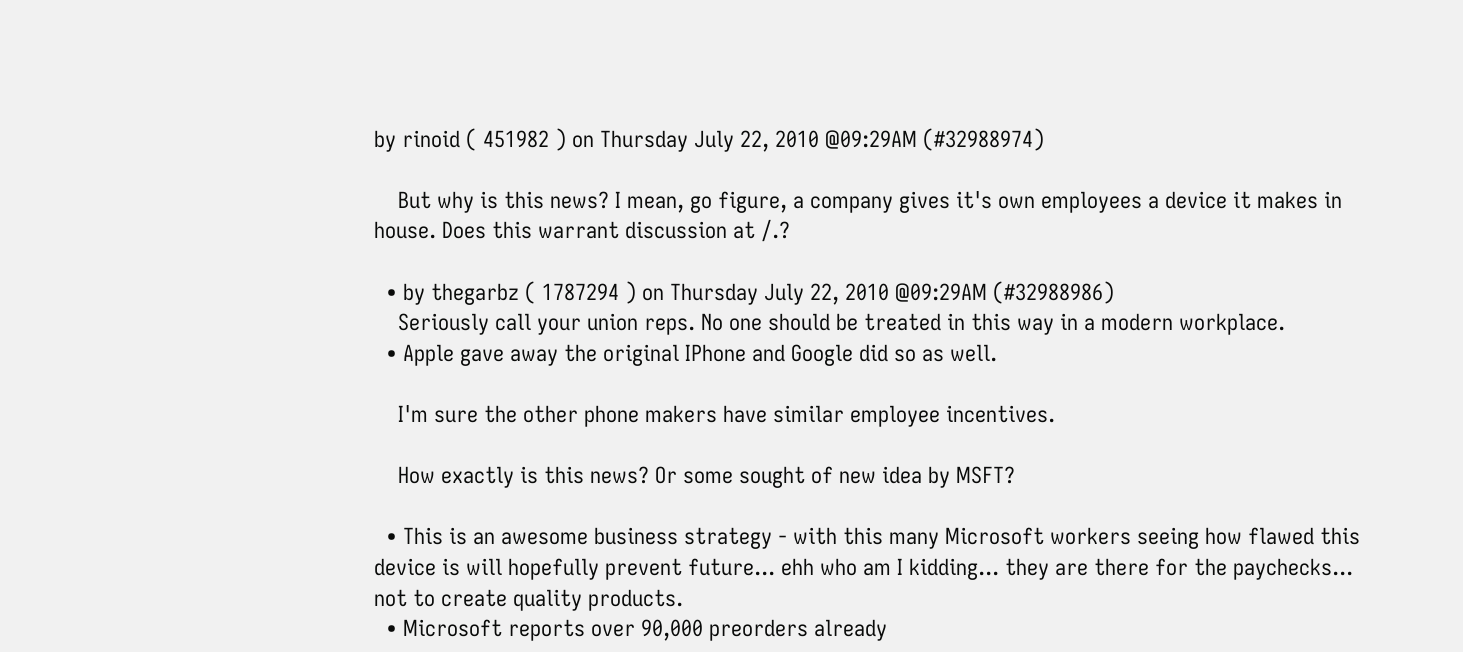by rinoid ( 451982 ) on Thursday July 22, 2010 @09:29AM (#32988974)

    But why is this news? I mean, go figure, a company gives it's own employees a device it makes in house. Does this warrant discussion at /.?

  • by thegarbz ( 1787294 ) on Thursday July 22, 2010 @09:29AM (#32988986)
    Seriously call your union reps. No one should be treated in this way in a modern workplace.
  • Apple gave away the original IPhone and Google did so as well.

    I'm sure the other phone makers have similar employee incentives.

    How exactly is this news? Or some sought of new idea by MSFT?

  • This is an awesome business strategy - with this many Microsoft workers seeing how flawed this device is will hopefully prevent future... ehh who am I kidding... they are there for the paychecks... not to create quality products.
  • Microsoft reports over 90,000 preorders already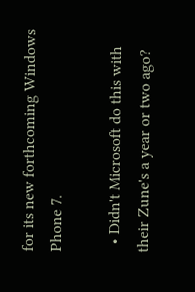for its new forthcoming Windows Phone 7.

  • Didn't Microsoft do this with their Zune's a year or two ago?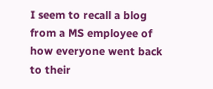I seem to recall a blog from a MS employee of how everyone went back to their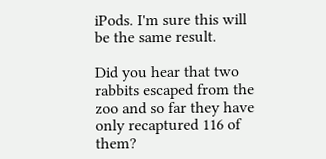iPods. I'm sure this will be the same result.

Did you hear that two rabbits escaped from the zoo and so far they have only recaptured 116 of them?